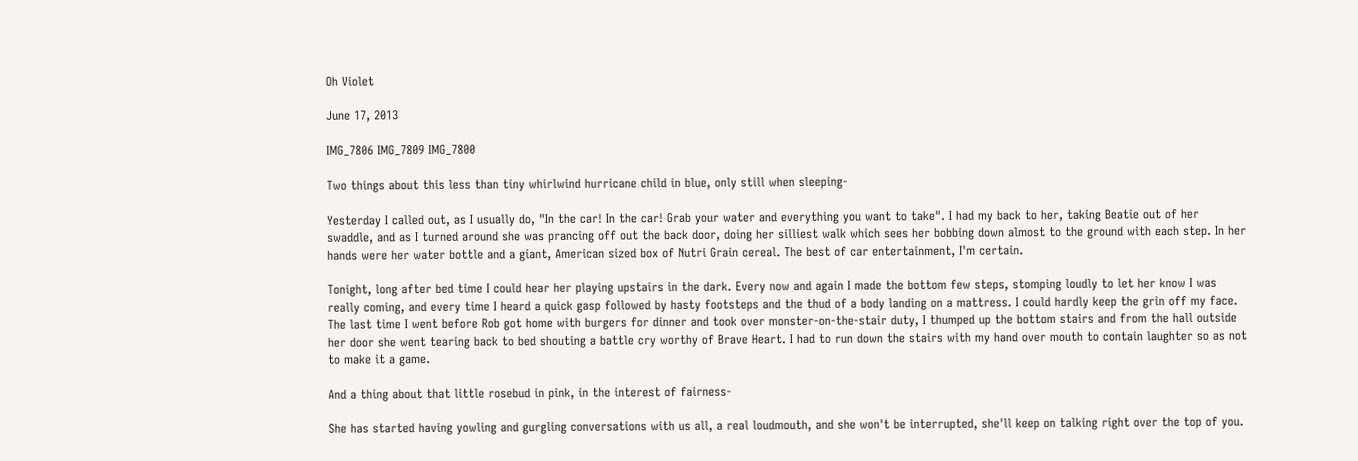Oh Violet

June 17, 2013

IMG_7806 IMG_7809 IMG_7800

Two things about this less than tiny whirlwind hurricane child in blue, only still when sleeping-

Yesterday I called out, as I usually do, "In the car! In the car! Grab your water and everything you want to take". I had my back to her, taking Beatie out of her swaddle, and as I turned around she was prancing off out the back door, doing her silliest walk which sees her bobbing down almost to the ground with each step. In her hands were her water bottle and a giant, American sized box of Nutri Grain cereal. The best of car entertainment, I'm certain.

Tonight, long after bed time I could hear her playing upstairs in the dark. Every now and again I made the bottom few steps, stomping loudly to let her know I was really coming, and every time I heard a quick gasp followed by hasty footsteps and the thud of a body landing on a mattress. I could hardly keep the grin off my face. The last time I went before Rob got home with burgers for dinner and took over monster-on-the-stair duty, I thumped up the bottom stairs and from the hall outside her door she went tearing back to bed shouting a battle cry worthy of Brave Heart. I had to run down the stairs with my hand over mouth to contain laughter so as not to make it a game.

And a thing about that little rosebud in pink, in the interest of fairness-

She has started having yowling and gurgling conversations with us all, a real loudmouth, and she won't be interrupted, she'll keep on talking right over the top of you.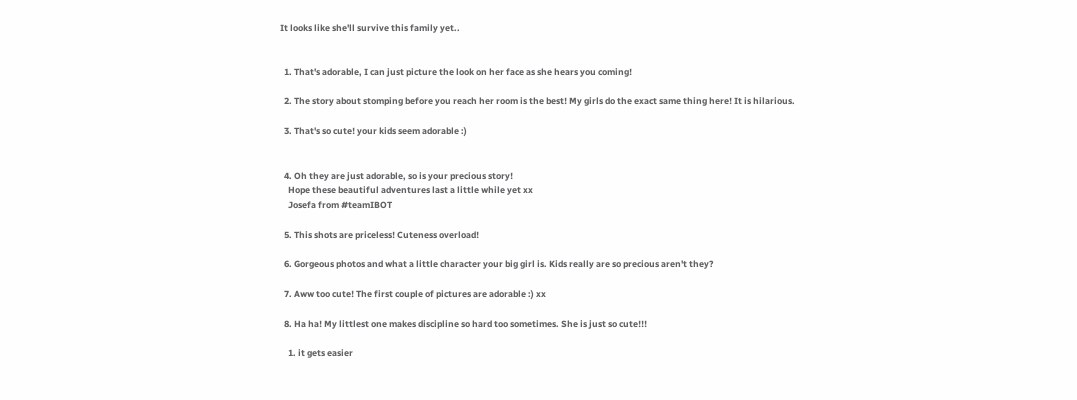It looks like she'll survive this family yet..


  1. That's adorable, I can just picture the look on her face as she hears you coming!

  2. The story about stomping before you reach her room is the best! My girls do the exact same thing here! It is hilarious.

  3. That's so cute! your kids seem adorable :)


  4. Oh they are just adorable, so is your precious story!
    Hope these beautiful adventures last a little while yet xx
    Josefa from #teamIBOT

  5. This shots are priceless! Cuteness overload!

  6. Gorgeous photos and what a little character your big girl is. Kids really are so precious aren't they?

  7. Aww too cute! The first couple of pictures are adorable :) xx

  8. Ha ha! My littlest one makes discipline so hard too sometimes. She is just so cute!!!

    1. it gets easier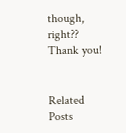though, right?? Thank you!


Related Posts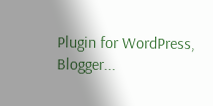Plugin for WordPress, Blogger...